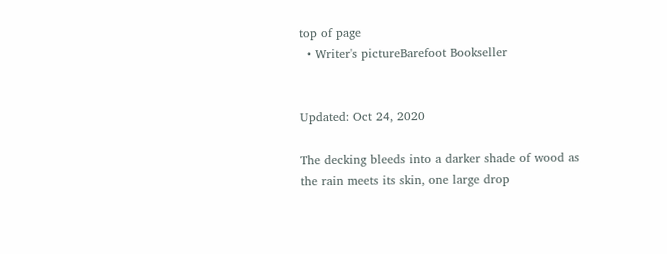top of page
  • Writer's pictureBarefoot Bookseller


Updated: Oct 24, 2020

The decking bleeds into a darker shade of wood as the rain meets its skin, one large drop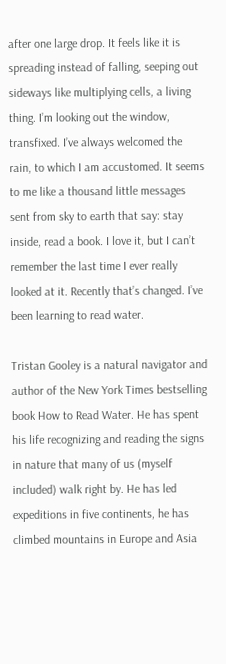after one large drop. It feels like it is spreading instead of falling, seeping out sideways like multiplying cells, a living thing. I’m looking out the window, transfixed. I’ve always welcomed the rain, to which I am accustomed. It seems to me like a thousand little messages sent from sky to earth that say: stay inside, read a book. I love it, but I can’t remember the last time I ever really looked at it. Recently that’s changed. I’ve been learning to read water.

Tristan Gooley is a natural navigator and author of the New York Times bestselling book How to Read Water. He has spent his life recognizing and reading the signs in nature that many of us (myself included) walk right by. He has led expeditions in five continents, he has climbed mountains in Europe and Asia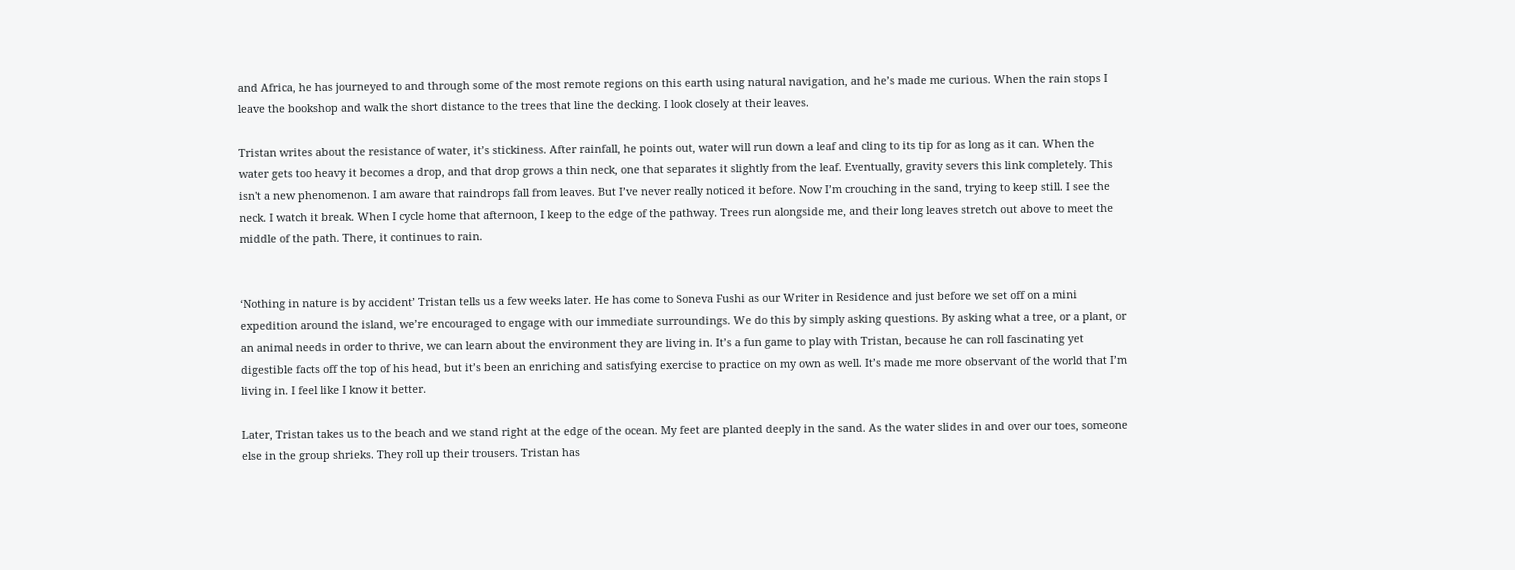and Africa, he has journeyed to and through some of the most remote regions on this earth using natural navigation, and he’s made me curious. When the rain stops I leave the bookshop and walk the short distance to the trees that line the decking. I look closely at their leaves.

Tristan writes about the resistance of water, it’s stickiness. After rainfall, he points out, water will run down a leaf and cling to its tip for as long as it can. When the water gets too heavy it becomes a drop, and that drop grows a thin neck, one that separates it slightly from the leaf. Eventually, gravity severs this link completely. This isn't a new phenomenon. I am aware that raindrops fall from leaves. But I’ve never really noticed it before. Now I’m crouching in the sand, trying to keep still. I see the neck. I watch it break. When I cycle home that afternoon, I keep to the edge of the pathway. Trees run alongside me, and their long leaves stretch out above to meet the middle of the path. There, it continues to rain.


‘Nothing in nature is by accident’ Tristan tells us a few weeks later. He has come to Soneva Fushi as our Writer in Residence and just before we set off on a mini expedition around the island, we’re encouraged to engage with our immediate surroundings. We do this by simply asking questions. By asking what a tree, or a plant, or an animal needs in order to thrive, we can learn about the environment they are living in. It’s a fun game to play with Tristan, because he can roll fascinating yet digestible facts off the top of his head, but it’s been an enriching and satisfying exercise to practice on my own as well. It’s made me more observant of the world that I’m living in. I feel like I know it better.

Later, Tristan takes us to the beach and we stand right at the edge of the ocean. My feet are planted deeply in the sand. As the water slides in and over our toes, someone else in the group shrieks. They roll up their trousers. Tristan has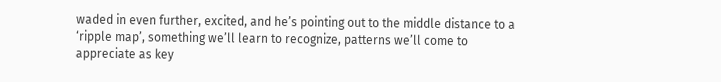waded in even further, excited, and he’s pointing out to the middle distance to a ‘ripple map’, something we’ll learn to recognize, patterns we’ll come to appreciate as key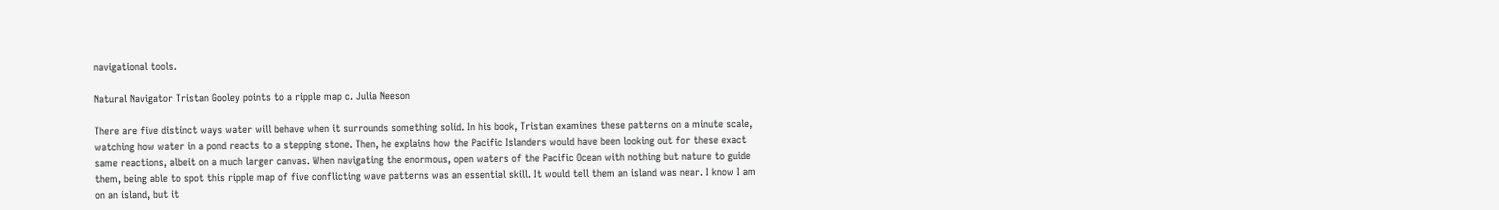navigational tools.

Natural Navigator Tristan Gooley points to a ripple map c. Julia Neeson

There are five distinct ways water will behave when it surrounds something solid. In his book, Tristan examines these patterns on a minute scale, watching how water in a pond reacts to a stepping stone. Then, he explains how the Pacific Islanders would have been looking out for these exact same reactions, albeit on a much larger canvas. When navigating the enormous, open waters of the Pacific Ocean with nothing but nature to guide them, being able to spot this ripple map of five conflicting wave patterns was an essential skill. It would tell them an island was near. I know I am on an island, but it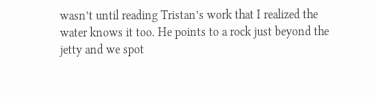wasn’t until reading Tristan’s work that I realized the water knows it too. He points to a rock just beyond the jetty and we spot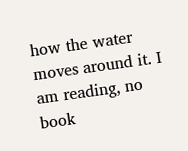how the water moves around it. I am reading, no book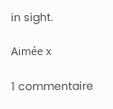in sight.

Aimée x

1 commentaire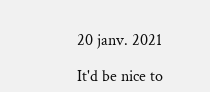20 janv. 2021

It'd be nice to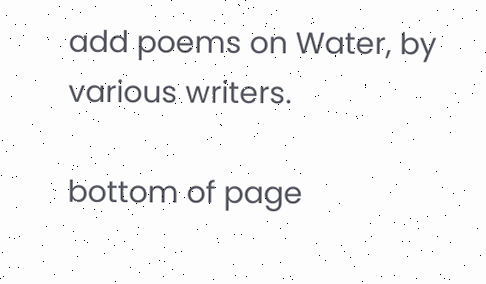add poems on Water, by various writers.

bottom of page